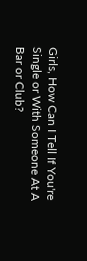Girls, How Can I Tell If You're Single or With Someone At A Bar or Club?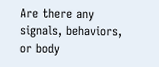Are there any signals, behaviors, or body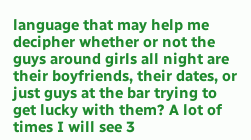language that may help me decipher whether or not the guys around girls all night are their boyfriends, their dates, or just guys at the bar trying to get lucky with them? A lot of times I will see 3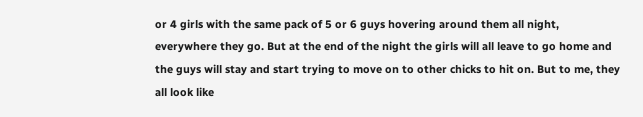or 4 girls with the same pack of 5 or 6 guys hovering around them all night, everywhere they go. But at the end of the night the girls will all leave to go home and the guys will stay and start trying to move on to other chicks to hit on. But to me, they all look like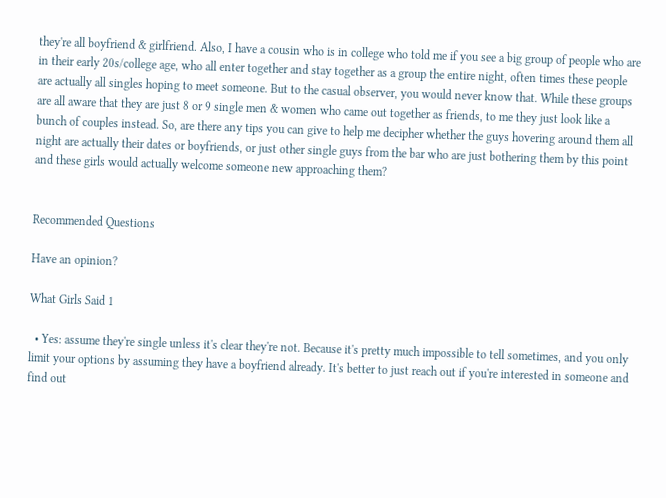they're all boyfriend & girlfriend. Also, I have a cousin who is in college who told me if you see a big group of people who are in their early 20s/college age, who all enter together and stay together as a group the entire night, often times these people are actually all singles hoping to meet someone. But to the casual observer, you would never know that. While these groups are all aware that they are just 8 or 9 single men & women who came out together as friends, to me they just look like a bunch of couples instead. So, are there any tips you can give to help me decipher whether the guys hovering around them all night are actually their dates or boyfriends, or just other single guys from the bar who are just bothering them by this point and these girls would actually welcome someone new approaching them?


Recommended Questions

Have an opinion?

What Girls Said 1

  • Yes: assume they're single unless it's clear they're not. Because it's pretty much impossible to tell sometimes, and you only limit your options by assuming they have a boyfriend already. It's better to just reach out if you're interested in someone and find out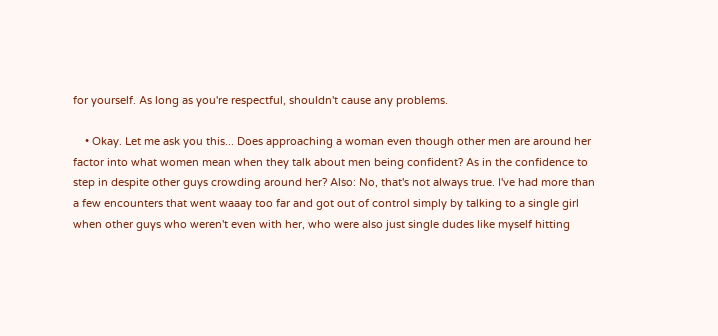for yourself. As long as you're respectful, shouldn't cause any problems.

    • Okay. Let me ask you this... Does approaching a woman even though other men are around her factor into what women mean when they talk about men being confident? As in the confidence to step in despite other guys crowding around her? Also: No, that's not always true. I've had more than a few encounters that went waaay too far and got out of control simply by talking to a single girl when other guys who weren't even with her, who were also just single dudes like myself hitting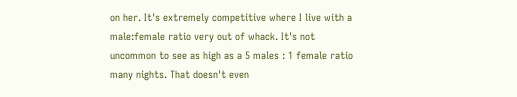on her. It's extremely competitive where I live with a male:female ratio very out of whack. It's not uncommon to see as high as a 5 males : 1 female ratio many nights. That doesn't even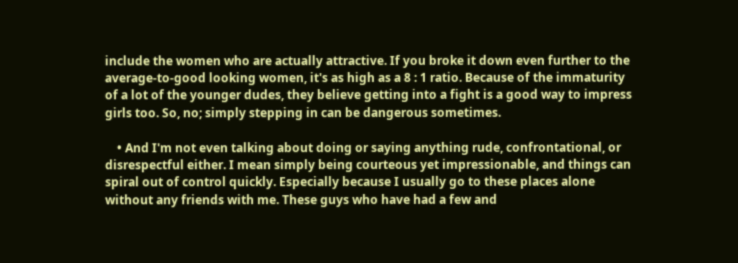include the women who are actually attractive. If you broke it down even further to the average-to-good looking women, it's as high as a 8 : 1 ratio. Because of the immaturity of a lot of the younger dudes, they believe getting into a fight is a good way to impress girls too. So, no; simply stepping in can be dangerous sometimes.

    • And I'm not even talking about doing or saying anything rude, confrontational, or disrespectful either. I mean simply being courteous yet impressionable, and things can spiral out of control quickly. Especially because I usually go to these places alone without any friends with me. These guys who have had a few and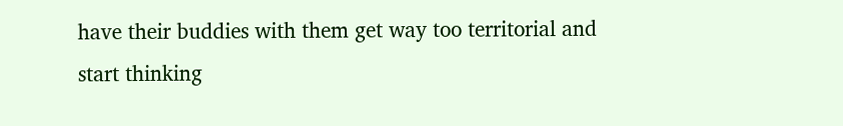have their buddies with them get way too territorial and start thinking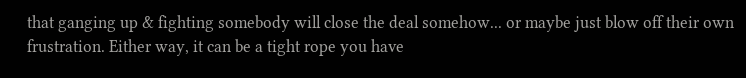that ganging up & fighting somebody will close the deal somehow... or maybe just blow off their own frustration. Either way, it can be a tight rope you have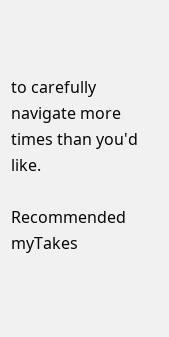to carefully navigate more times than you'd like.

Recommended myTakes